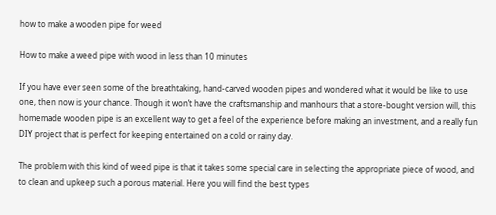how to make a wooden pipe for weed

How to make a weed pipe with wood in less than 10 minutes

If you have ever seen some of the breathtaking, hand-carved wooden pipes and wondered what it would be like to use one, then now is your chance. Though it won’t have the craftsmanship and manhours that a store-bought version will, this homemade wooden pipe is an excellent way to get a feel of the experience before making an investment, and a really fun DIY project that is perfect for keeping entertained on a cold or rainy day.

The problem with this kind of weed pipe is that it takes some special care in selecting the appropriate piece of wood, and to clean and upkeep such a porous material. Here you will find the best types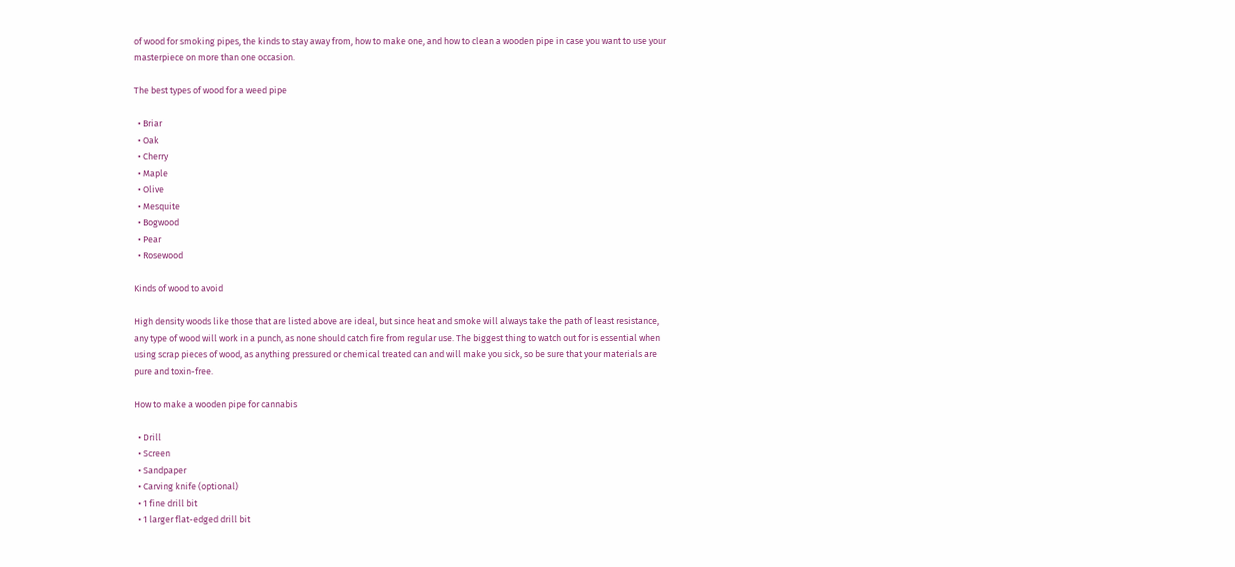of wood for smoking pipes, the kinds to stay away from, how to make one, and how to clean a wooden pipe in case you want to use your masterpiece on more than one occasion.

The best types of wood for a weed pipe

  • Briar
  • Oak
  • Cherry
  • Maple
  • Olive
  • Mesquite
  • Bogwood
  • Pear
  • Rosewood

Kinds of wood to avoid

High density woods like those that are listed above are ideal, but since heat and smoke will always take the path of least resistance, any type of wood will work in a punch, as none should catch fire from regular use. The biggest thing to watch out for is essential when using scrap pieces of wood, as anything pressured or chemical treated can and will make you sick, so be sure that your materials are pure and toxin-free.

How to make a wooden pipe for cannabis

  • Drill
  • Screen
  • Sandpaper
  • Carving knife (optional)
  • 1 fine drill bit
  • 1 larger flat-edged drill bit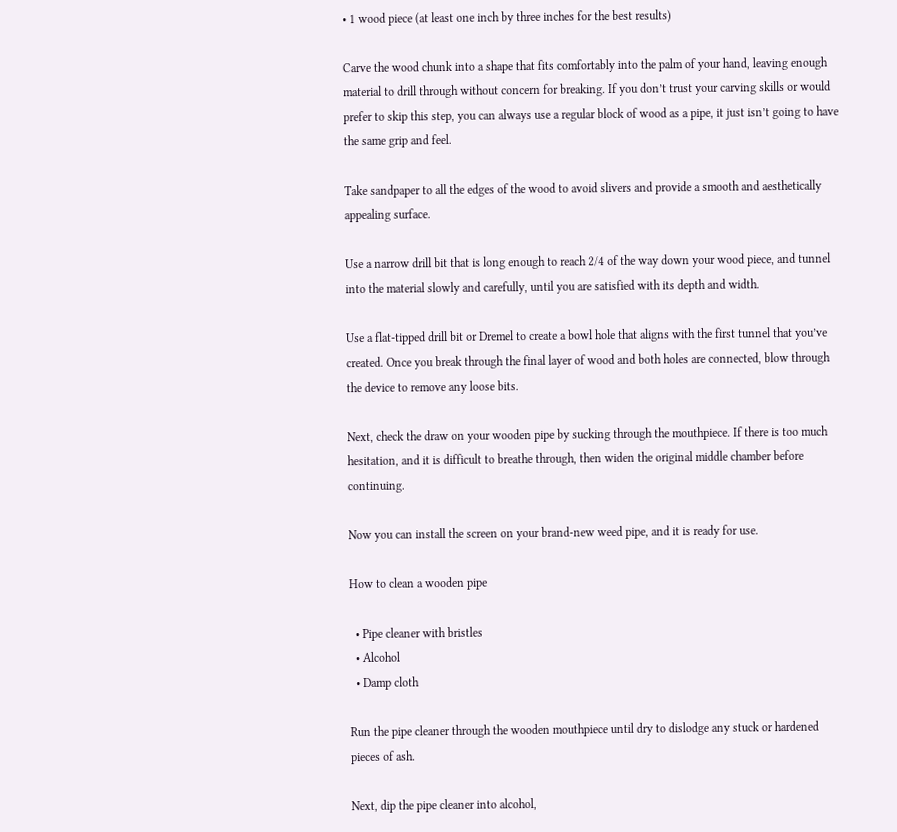• 1 wood piece (at least one inch by three inches for the best results)

Carve the wood chunk into a shape that fits comfortably into the palm of your hand, leaving enough material to drill through without concern for breaking. If you don’t trust your carving skills or would prefer to skip this step, you can always use a regular block of wood as a pipe, it just isn’t going to have the same grip and feel.

Take sandpaper to all the edges of the wood to avoid slivers and provide a smooth and aesthetically appealing surface.

Use a narrow drill bit that is long enough to reach 2/4 of the way down your wood piece, and tunnel into the material slowly and carefully, until you are satisfied with its depth and width.

Use a flat-tipped drill bit or Dremel to create a bowl hole that aligns with the first tunnel that you’ve created. Once you break through the final layer of wood and both holes are connected, blow through the device to remove any loose bits.

Next, check the draw on your wooden pipe by sucking through the mouthpiece. If there is too much hesitation, and it is difficult to breathe through, then widen the original middle chamber before continuing.

Now you can install the screen on your brand-new weed pipe, and it is ready for use.

How to clean a wooden pipe

  • Pipe cleaner with bristles
  • Alcohol
  • Damp cloth

Run the pipe cleaner through the wooden mouthpiece until dry to dislodge any stuck or hardened pieces of ash.

Next, dip the pipe cleaner into alcohol,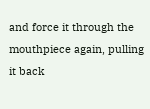and force it through the mouthpiece again, pulling it back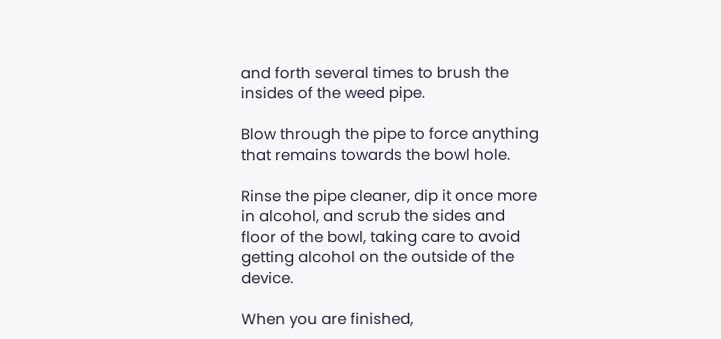and forth several times to brush the insides of the weed pipe.

Blow through the pipe to force anything that remains towards the bowl hole.

Rinse the pipe cleaner, dip it once more in alcohol, and scrub the sides and floor of the bowl, taking care to avoid getting alcohol on the outside of the device.

When you are finished,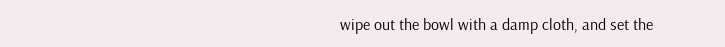wipe out the bowl with a damp cloth, and set the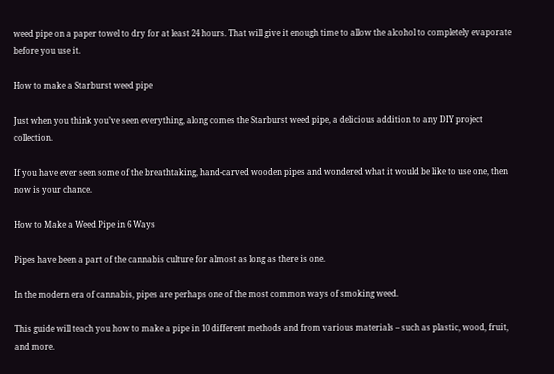weed pipe on a paper towel to dry for at least 24 hours. That will give it enough time to allow the alcohol to completely evaporate before you use it.

How to make a Starburst weed pipe

Just when you think you’ve seen everything, along comes the Starburst weed pipe, a delicious addition to any DIY project collection.

If you have ever seen some of the breathtaking, hand-carved wooden pipes and wondered what it would be like to use one, then now is your chance.

How to Make a Weed Pipe in 6 Ways

Pipes have been a part of the cannabis culture for almost as long as there is one.

In the modern era of cannabis, pipes are perhaps one of the most common ways of smoking weed.

This guide will teach you how to make a pipe in 10 different methods and from various materials – such as plastic, wood, fruit, and more.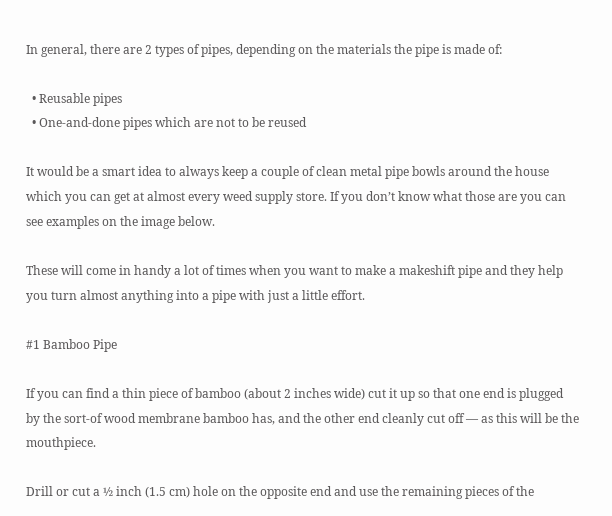In general, there are 2 types of pipes, depending on the materials the pipe is made of:

  • Reusable pipes
  • One-and-done pipes which are not to be reused

It would be a smart idea to always keep a couple of clean metal pipe bowls around the house which you can get at almost every weed supply store. If you don’t know what those are you can see examples on the image below.

These will come in handy a lot of times when you want to make a makeshift pipe and they help you turn almost anything into a pipe with just a little effort.

#1 Bamboo Pipe

If you can find a thin piece of bamboo (about 2 inches wide) cut it up so that one end is plugged by the sort-of wood membrane bamboo has, and the other end cleanly cut off — as this will be the mouthpiece.

Drill or cut a ½ inch (1.5 cm) hole on the opposite end and use the remaining pieces of the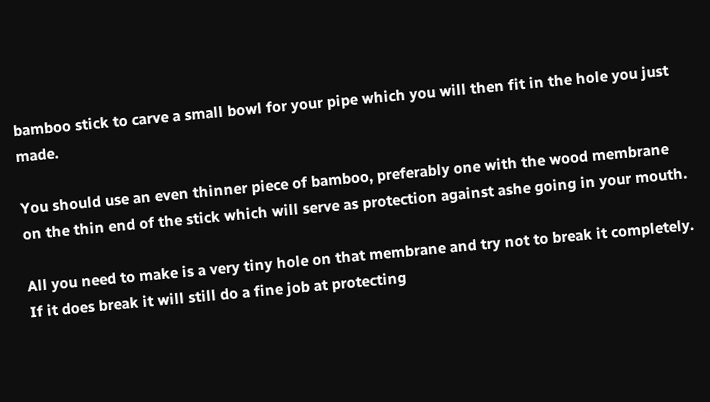bamboo stick to carve a small bowl for your pipe which you will then fit in the hole you just made.

You should use an even thinner piece of bamboo, preferably one with the wood membrane on the thin end of the stick which will serve as protection against ashe going in your mouth.

All you need to make is a very tiny hole on that membrane and try not to break it completely. If it does break it will still do a fine job at protecting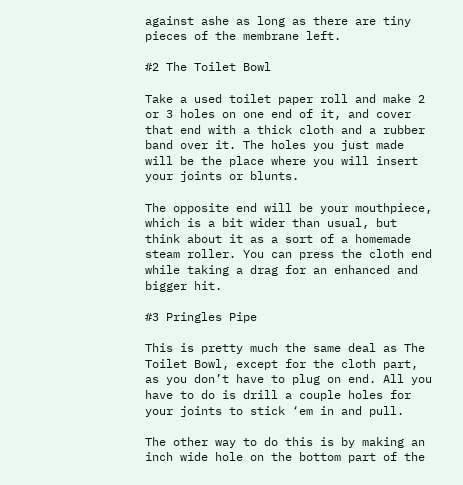against ashe as long as there are tiny pieces of the membrane left.

#2 The Toilet Bowl

Take a used toilet paper roll and make 2 or 3 holes on one end of it, and cover that end with a thick cloth and a rubber band over it. The holes you just made will be the place where you will insert your joints or blunts.

The opposite end will be your mouthpiece, which is a bit wider than usual, but think about it as a sort of a homemade steam roller. You can press the cloth end while taking a drag for an enhanced and bigger hit.

#3 Pringles Pipe

This is pretty much the same deal as The Toilet Bowl, except for the cloth part, as you don’t have to plug on end. All you have to do is drill a couple holes for your joints to stick ‘em in and pull.

The other way to do this is by making an inch wide hole on the bottom part of the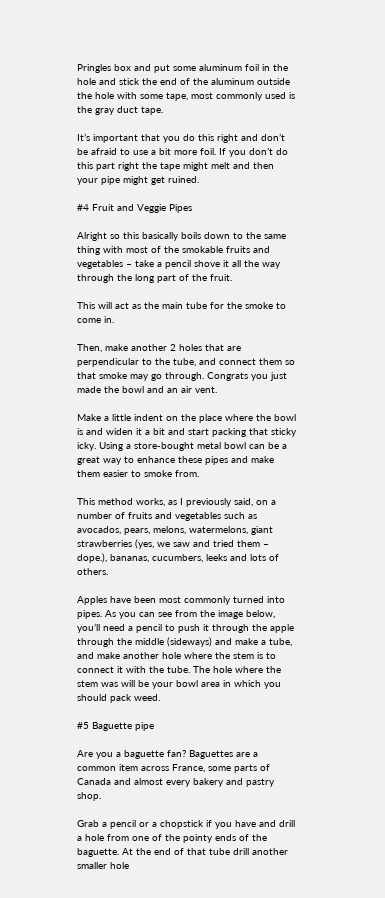Pringles box and put some aluminum foil in the hole and stick the end of the aluminum outside the hole with some tape, most commonly used is the gray duct tape.

It’s important that you do this right and don’t be afraid to use a bit more foil. If you don’t do this part right the tape might melt and then your pipe might get ruined.

#4 Fruit and Veggie Pipes

Alright so this basically boils down to the same thing with most of the smokable fruits and vegetables – take a pencil shove it all the way through the long part of the fruit.

This will act as the main tube for the smoke to come in.

Then, make another 2 holes that are perpendicular to the tube, and connect them so that smoke may go through. Congrats you just made the bowl and an air vent.

Make a little indent on the place where the bowl is and widen it a bit and start packing that sticky icky. Using a store-bought metal bowl can be a great way to enhance these pipes and make them easier to smoke from.

This method works, as I previously said, on a number of fruits and vegetables such as avocados, pears, melons, watermelons, giant strawberries (yes, we saw and tried them – dope.), bananas, cucumbers, leeks and lots of others.

Apples have been most commonly turned into pipes. As you can see from the image below, you’ll need a pencil to push it through the apple through the middle (sideways) and make a tube, and make another hole where the stem is to connect it with the tube. The hole where the stem was will be your bowl area in which you should pack weed.

#5 Baguette pipe

Are you a baguette fan? Baguettes are a common item across France, some parts of Canada and almost every bakery and pastry shop.

Grab a pencil or a chopstick if you have and drill a hole from one of the pointy ends of the baguette. At the end of that tube drill another smaller hole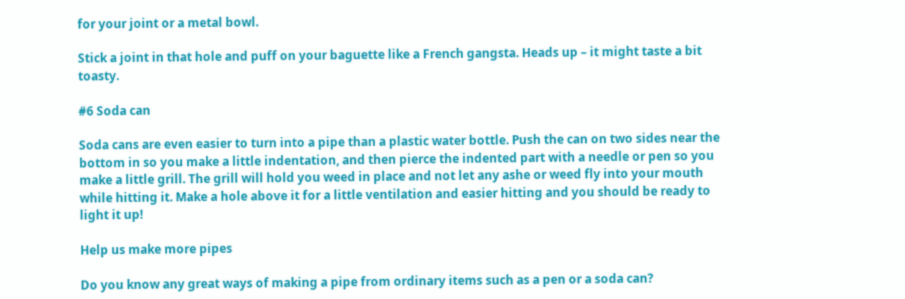for your joint or a metal bowl.

Stick a joint in that hole and puff on your baguette like a French gangsta. Heads up – it might taste a bit toasty.

#6 Soda can

Soda cans are even easier to turn into a pipe than a plastic water bottle. Push the can on two sides near the bottom in so you make a little indentation, and then pierce the indented part with a needle or pen so you make a little grill. The grill will hold you weed in place and not let any ashe or weed fly into your mouth while hitting it. Make a hole above it for a little ventilation and easier hitting and you should be ready to light it up!

Help us make more pipes

Do you know any great ways of making a pipe from ordinary items such as a pen or a soda can?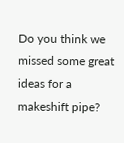Do you think we missed some great ideas for a makeshift pipe?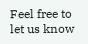Feel free to let us know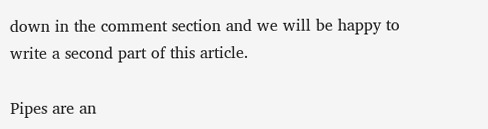down in the comment section and we will be happy to write a second part of this article.

Pipes are an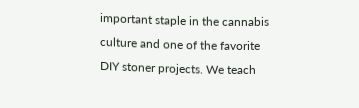important staple in the cannabis culture and one of the favorite DIY stoner projects. We teach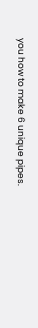you how to make 6 unique pipes.